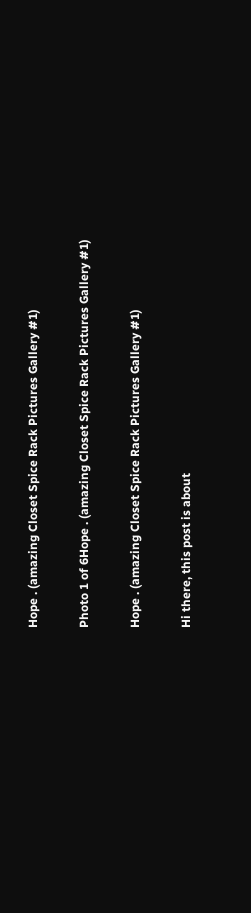Hope . (amazing Closet Spice Rack Pictures Gallery #1)

Photo 1 of 6Hope . (amazing Closet Spice Rack Pictures Gallery #1)

Hope . (amazing Closet Spice Rack Pictures Gallery #1)

Hi there, this post is about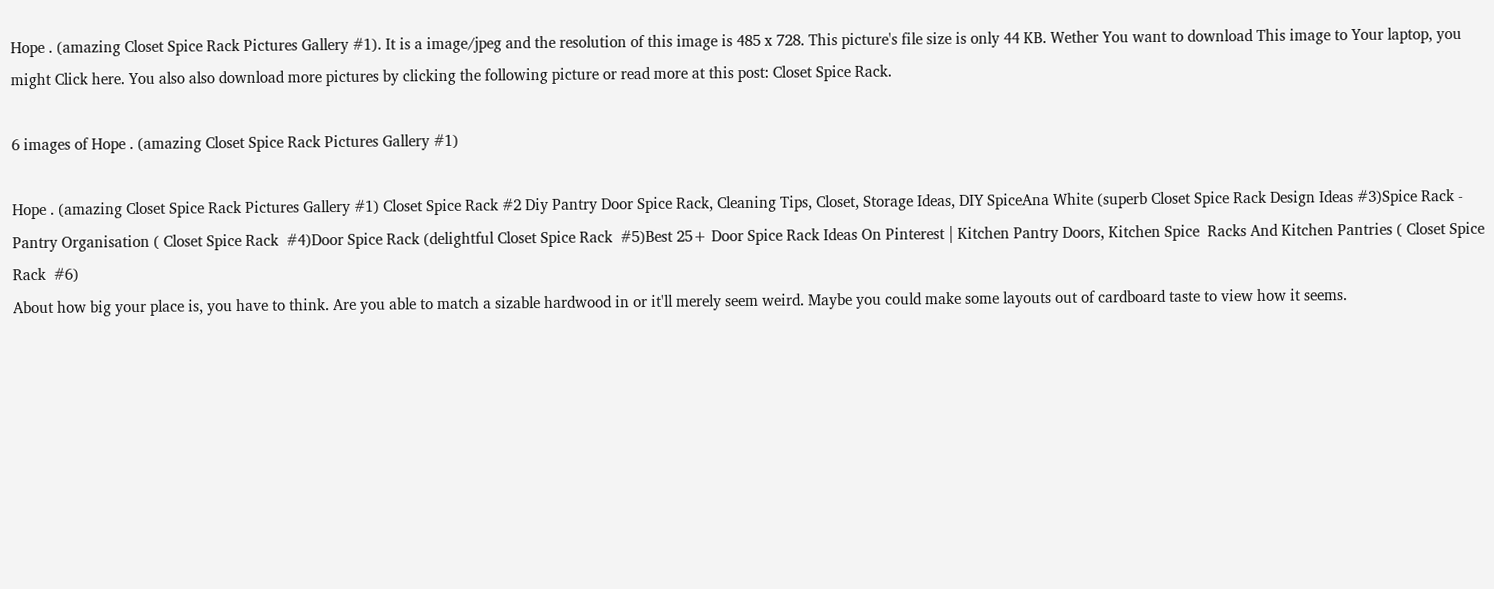Hope . (amazing Closet Spice Rack Pictures Gallery #1). It is a image/jpeg and the resolution of this image is 485 x 728. This picture's file size is only 44 KB. Wether You want to download This image to Your laptop, you might Click here. You also also download more pictures by clicking the following picture or read more at this post: Closet Spice Rack.

6 images of Hope . (amazing Closet Spice Rack Pictures Gallery #1)

Hope . (amazing Closet Spice Rack Pictures Gallery #1) Closet Spice Rack #2 Diy Pantry Door Spice Rack, Cleaning Tips, Closet, Storage Ideas, DIY SpiceAna White (superb Closet Spice Rack Design Ideas #3)Spice Rack - Pantry Organisation ( Closet Spice Rack  #4)Door Spice Rack (delightful Closet Spice Rack  #5)Best 25+ Door Spice Rack Ideas On Pinterest | Kitchen Pantry Doors, Kitchen Spice  Racks And Kitchen Pantries ( Closet Spice Rack  #6)
About how big your place is, you have to think. Are you able to match a sizable hardwood in or it'll merely seem weird. Maybe you could make some layouts out of cardboard taste to view how it seems.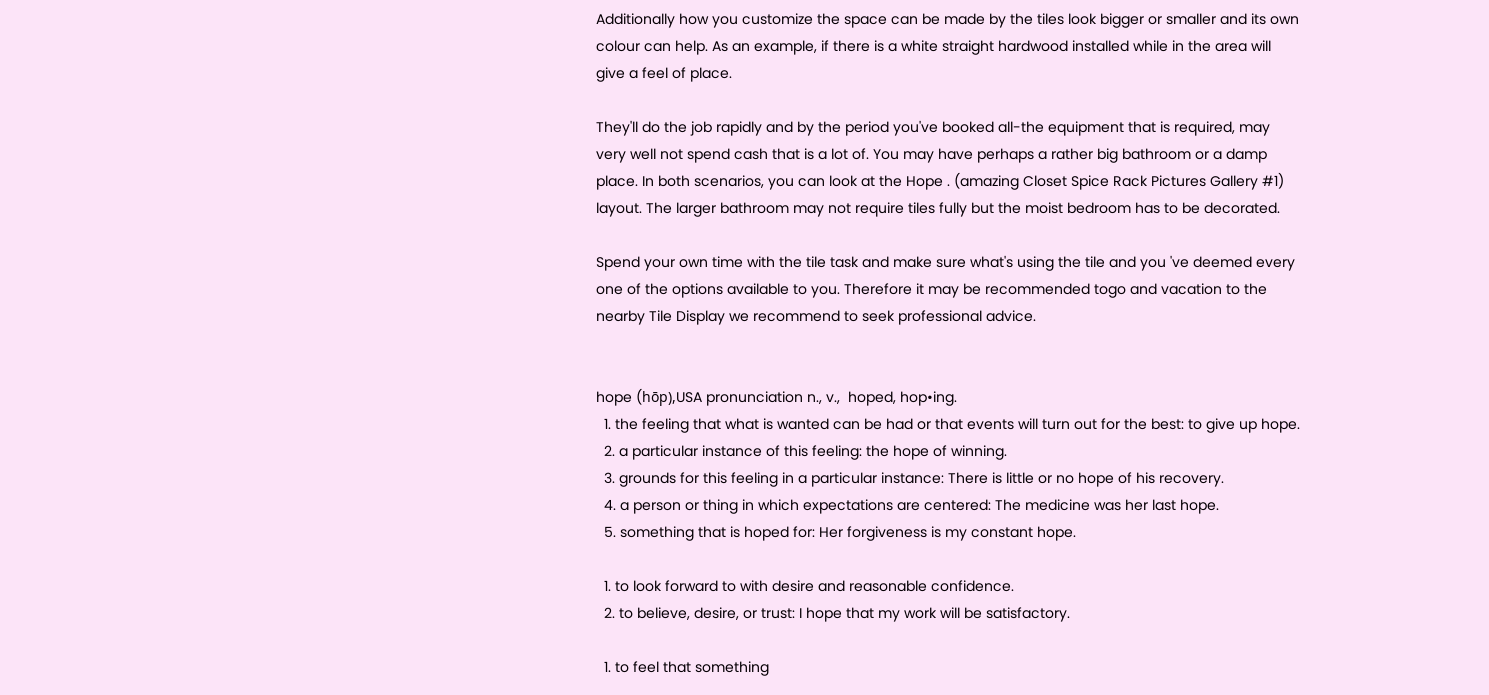Additionally how you customize the space can be made by the tiles look bigger or smaller and its own colour can help. As an example, if there is a white straight hardwood installed while in the area will give a feel of place.

They'll do the job rapidly and by the period you've booked all-the equipment that is required, may very well not spend cash that is a lot of. You may have perhaps a rather big bathroom or a damp place. In both scenarios, you can look at the Hope . (amazing Closet Spice Rack Pictures Gallery #1) layout. The larger bathroom may not require tiles fully but the moist bedroom has to be decorated.

Spend your own time with the tile task and make sure what's using the tile and you 've deemed every one of the options available to you. Therefore it may be recommended togo and vacation to the nearby Tile Display we recommend to seek professional advice.


hope (hōp),USA pronunciation n., v.,  hoped, hop•ing.
  1. the feeling that what is wanted can be had or that events will turn out for the best: to give up hope.
  2. a particular instance of this feeling: the hope of winning.
  3. grounds for this feeling in a particular instance: There is little or no hope of his recovery.
  4. a person or thing in which expectations are centered: The medicine was her last hope.
  5. something that is hoped for: Her forgiveness is my constant hope.

  1. to look forward to with desire and reasonable confidence.
  2. to believe, desire, or trust: I hope that my work will be satisfactory.

  1. to feel that something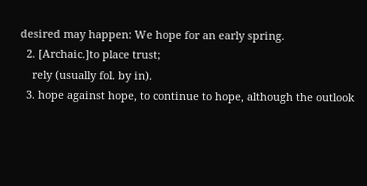desired may happen: We hope for an early spring.
  2. [Archaic.]to place trust;
    rely (usually fol. by in).
  3. hope against hope, to continue to hope, although the outlook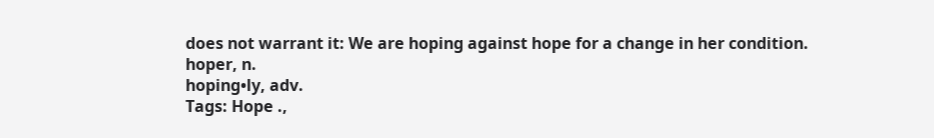does not warrant it: We are hoping against hope for a change in her condition.
hoper, n.
hoping•ly, adv.
Tags: Hope .,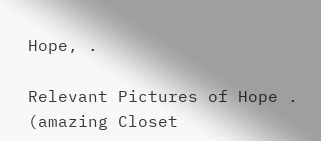Hope, .

Relevant Pictures of Hope . (amazing Closet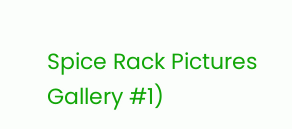Spice Rack Pictures Gallery #1)